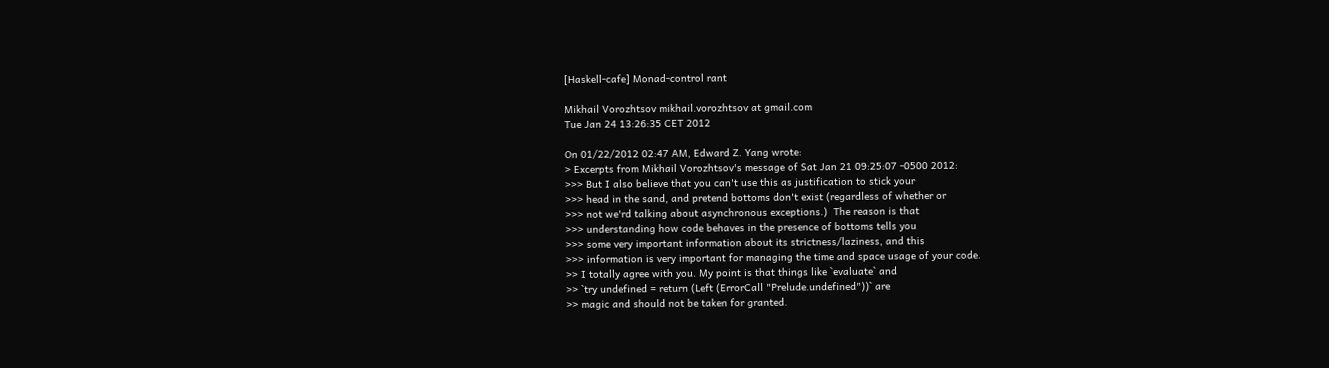[Haskell-cafe] Monad-control rant

Mikhail Vorozhtsov mikhail.vorozhtsov at gmail.com
Tue Jan 24 13:26:35 CET 2012

On 01/22/2012 02:47 AM, Edward Z. Yang wrote:
> Excerpts from Mikhail Vorozhtsov's message of Sat Jan 21 09:25:07 -0500 2012:
>>> But I also believe that you can't use this as justification to stick your
>>> head in the sand, and pretend bottoms don't exist (regardless of whether or
>>> not we'rd talking about asynchronous exceptions.)  The reason is that
>>> understanding how code behaves in the presence of bottoms tells you
>>> some very important information about its strictness/laziness, and this
>>> information is very important for managing the time and space usage of your code.
>> I totally agree with you. My point is that things like `evaluate` and
>> `try undefined = return (Left (ErrorCall "Prelude.undefined"))` are
>> magic and should not be taken for granted.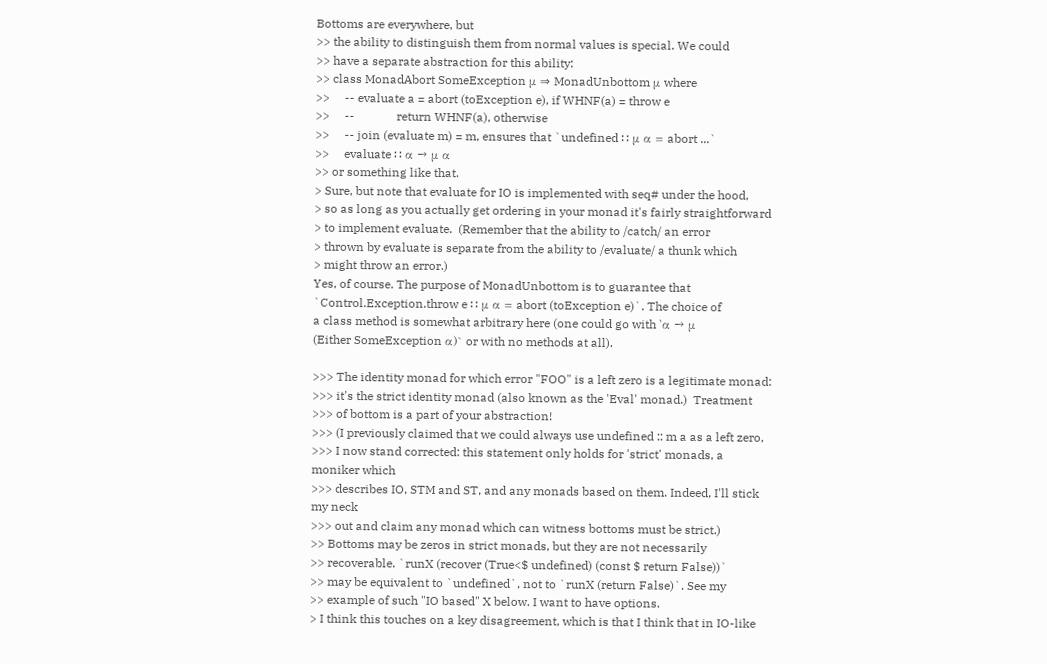Bottoms are everywhere, but
>> the ability to distinguish them from normal values is special. We could
>> have a separate abstraction for this ability:
>> class MonadAbort SomeException μ ⇒ MonadUnbottom μ where
>>     -- evaluate a = abort (toException e), if WHNF(a) = throw e
>>     --              return WHNF(a), otherwise
>>     -- join (evaluate m) = m, ensures that `undefined ∷ μ α = abort ...`
>>     evaluate ∷ α → μ α
>> or something like that.
> Sure, but note that evaluate for IO is implemented with seq# under the hood,
> so as long as you actually get ordering in your monad it's fairly straightforward
> to implement evaluate.  (Remember that the ability to /catch/ an error
> thrown by evaluate is separate from the ability to /evaluate/ a thunk which
> might throw an error.)
Yes, of course. The purpose of MonadUnbottom is to guarantee that
`Control.Exception.throw e ∷ μ α = abort (toException e)`. The choice of
a class method is somewhat arbitrary here (one could go with 'α → μ
(Either SomeException α)` or with no methods at all).

>>> The identity monad for which error "FOO" is a left zero is a legitimate monad:
>>> it's the strict identity monad (also known as the 'Eval' monad.)  Treatment
>>> of bottom is a part of your abstraction!
>>> (I previously claimed that we could always use undefined :: m a as a left zero,
>>> I now stand corrected: this statement only holds for 'strict' monads, a moniker which
>>> describes IO, STM and ST, and any monads based on them. Indeed, I'll stick my neck
>>> out and claim any monad which can witness bottoms must be strict.)
>> Bottoms may be zeros in strict monads, but they are not necessarily
>> recoverable. `runX (recover (True<$ undefined) (const $ return False))`
>> may be equivalent to `undefined`, not to `runX (return False)`. See my
>> example of such "IO based" X below. I want to have options.
> I think this touches on a key disagreement, which is that I think that in IO-like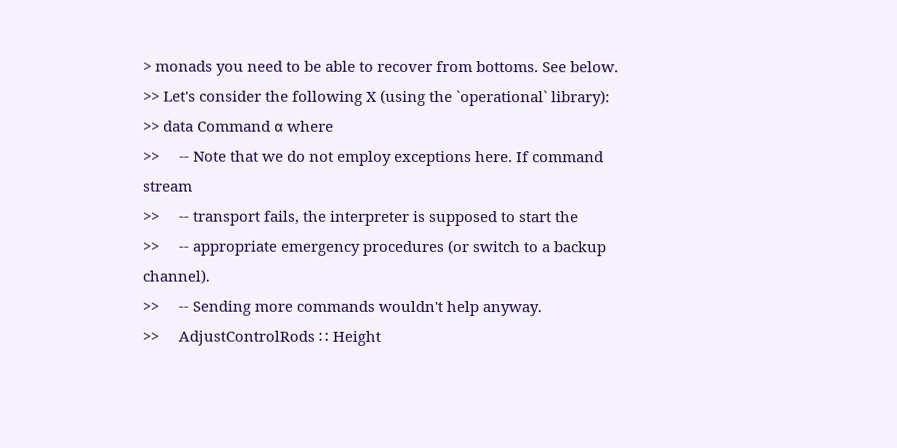> monads you need to be able to recover from bottoms. See below.
>> Let's consider the following X (using the `operational` library):
>> data Command α where
>>     -- Note that we do not employ exceptions here. If command stream
>>     -- transport fails, the interpreter is supposed to start the
>>     -- appropriate emergency procedures (or switch to a backup channel).
>>     -- Sending more commands wouldn't help anyway.
>>     AdjustControlRods ∷ Height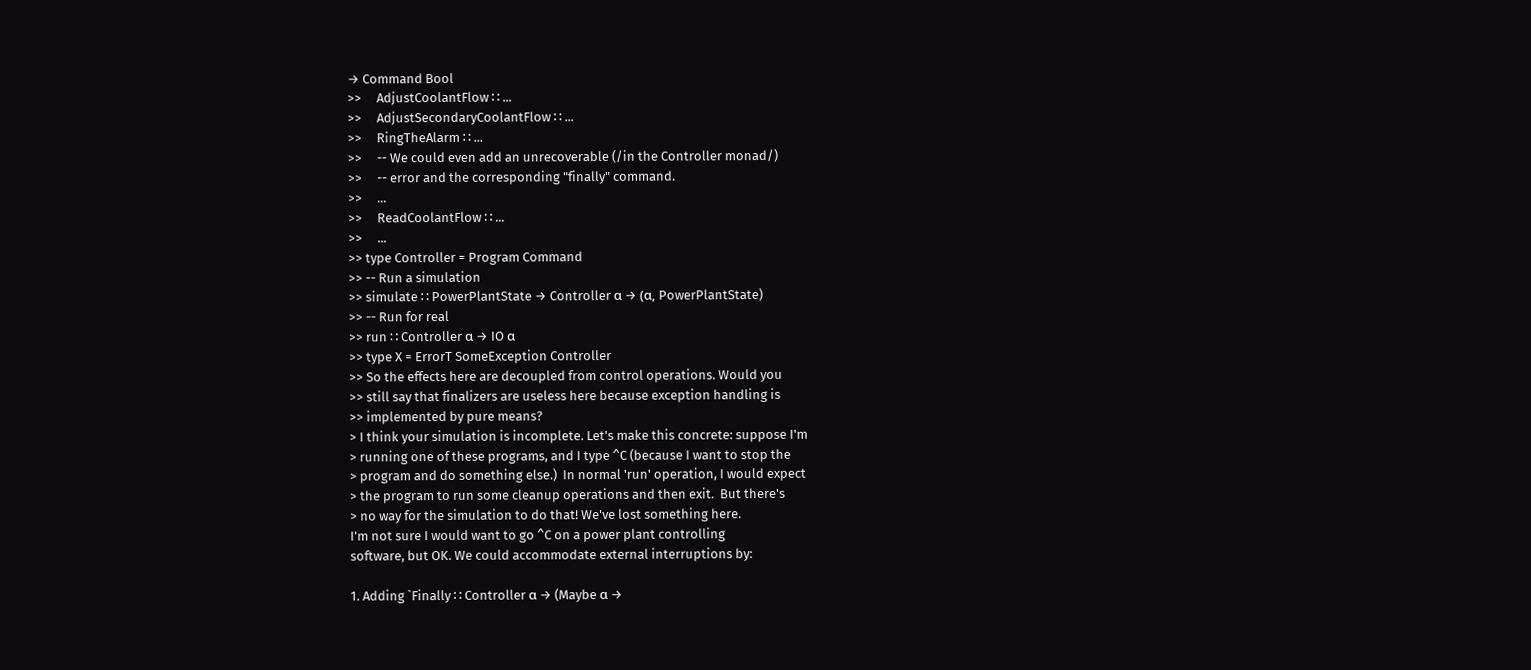→ Command Bool
>>     AdjustCoolantFlow ∷ ...
>>     AdjustSecondaryCoolantFlow ∷ ...
>>     RingTheAlarm ∷ ...
>>     -- We could even add an unrecoverable (/in the Controller monad/)
>>     -- error and the corresponding "finally" command.
>>     ...
>>     ReadCoolantFlow ∷ ...
>>     ...
>> type Controller = Program Command
>> -- Run a simulation
>> simulate ∷ PowerPlantState → Controller α → (α, PowerPlantState)
>> -- Run for real
>> run ∷ Controller α → IO α
>> type X = ErrorT SomeException Controller
>> So the effects here are decoupled from control operations. Would you
>> still say that finalizers are useless here because exception handling is
>> implemented by pure means?
> I think your simulation is incomplete. Let's make this concrete: suppose I'm
> running one of these programs, and I type ^C (because I want to stop the
> program and do something else.)  In normal 'run' operation, I would expect
> the program to run some cleanup operations and then exit.  But there's
> no way for the simulation to do that! We've lost something here.
I'm not sure I would want to go ^C on a power plant controlling
software, but OK. We could accommodate external interruptions by:

1. Adding `Finally ∷ Controller α → (Maybe α →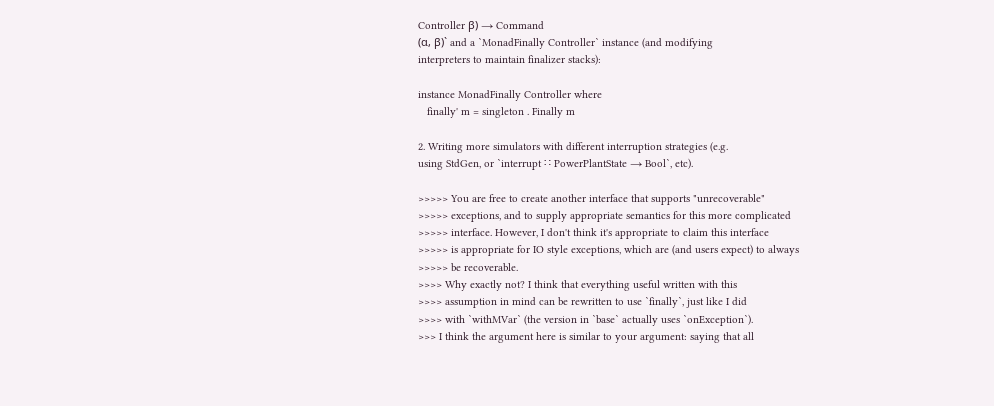Controller β) → Command
(α, β)` and a `MonadFinally Controller` instance (and modifying
interpreters to maintain finalizer stacks):

instance MonadFinally Controller where
   finally' m = singleton . Finally m

2. Writing more simulators with different interruption strategies (e.g.
using StdGen, or `interrupt ∷ PowerPlantState → Bool`, etc).

>>>>> You are free to create another interface that supports "unrecoverable"
>>>>> exceptions, and to supply appropriate semantics for this more complicated
>>>>> interface. However, I don't think it's appropriate to claim this interface
>>>>> is appropriate for IO style exceptions, which are (and users expect) to always
>>>>> be recoverable.
>>>> Why exactly not? I think that everything useful written with this
>>>> assumption in mind can be rewritten to use `finally`, just like I did
>>>> with `withMVar` (the version in `base` actually uses `onException`).
>>> I think the argument here is similar to your argument: saying that all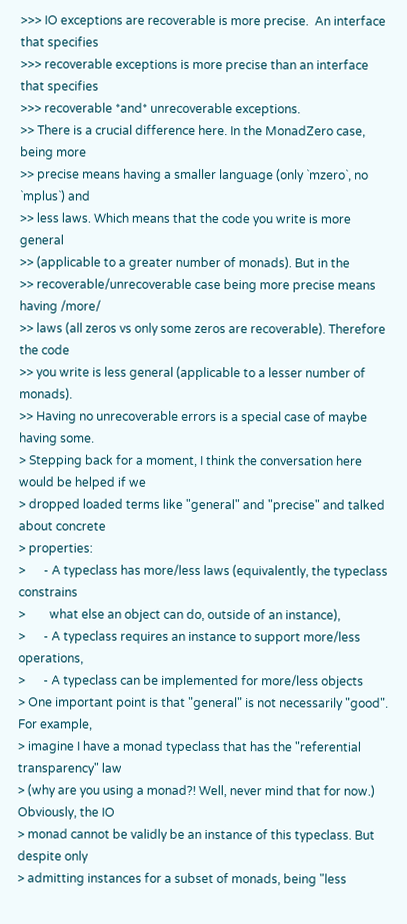>>> IO exceptions are recoverable is more precise.  An interface that specifies
>>> recoverable exceptions is more precise than an interface that specifies
>>> recoverable *and* unrecoverable exceptions.
>> There is a crucial difference here. In the MonadZero case, being more
>> precise means having a smaller language (only `mzero`, no `mplus`) and
>> less laws. Which means that the code you write is more general
>> (applicable to a greater number of monads). But in the
>> recoverable/unrecoverable case being more precise means having /more/
>> laws (all zeros vs only some zeros are recoverable). Therefore the code
>> you write is less general (applicable to a lesser number of monads).
>> Having no unrecoverable errors is a special case of maybe having some.
> Stepping back for a moment, I think the conversation here would be helped if we
> dropped loaded terms like "general" and "precise" and talked about concrete
> properties:
>      - A typeclass has more/less laws (equivalently, the typeclass constrains
>        what else an object can do, outside of an instance),
>      - A typeclass requires an instance to support more/less operations,
>      - A typeclass can be implemented for more/less objects
> One important point is that "general" is not necessarily "good".  For example,
> imagine I have a monad typeclass that has the "referential transparency" law
> (why are you using a monad?! Well, never mind that for now.)  Obviously, the IO
> monad cannot be validly be an instance of this typeclass. But despite only
> admitting instances for a subset of monads, being "less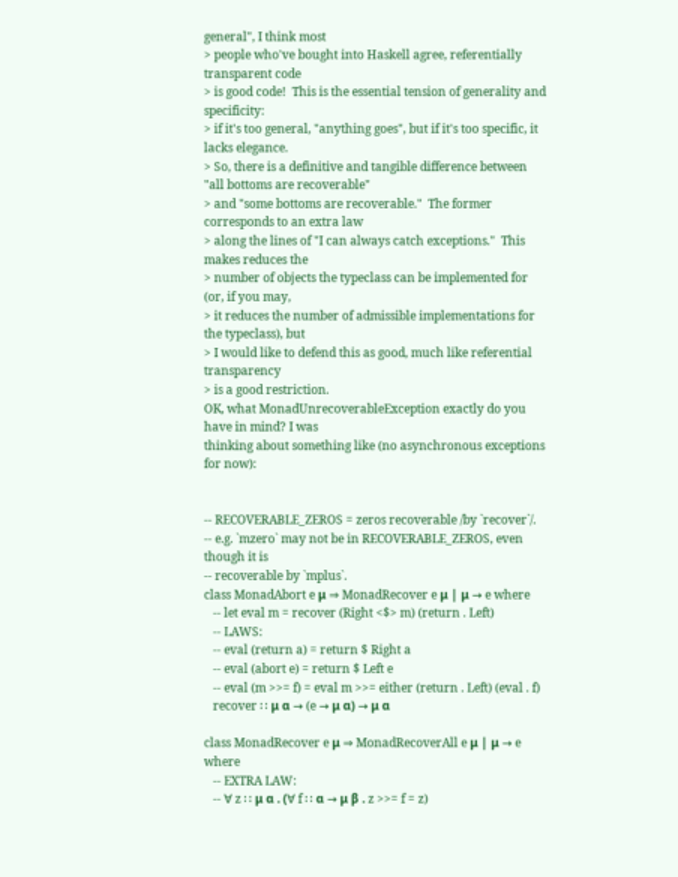general", I think most
> people who've bought into Haskell agree, referentially transparent code
> is good code!  This is the essential tension of generality and specificity:
> if it's too general, "anything goes", but if it's too specific, it lacks elegance.
> So, there is a definitive and tangible difference between "all bottoms are recoverable"
> and "some bottoms are recoverable."  The former corresponds to an extra law
> along the lines of "I can always catch exceptions."  This makes reduces the
> number of objects the typeclass can be implemented for (or, if you may,
> it reduces the number of admissible implementations for the typeclass), but
> I would like to defend this as good, much like referential transparency
> is a good restriction.
OK, what MonadUnrecoverableException exactly do you have in mind? I was
thinking about something like (no asynchronous exceptions for now):


-- RECOVERABLE_ZEROS = zeros recoverable /by `recover`/.
-- e.g. `mzero` may not be in RECOVERABLE_ZEROS, even though it is
-- recoverable by `mplus`.
class MonadAbort e μ ⇒ MonadRecover e μ | μ → e where
   -- let eval m = recover (Right <$> m) (return . Left)
   -- LAWS:
   -- eval (return a) = return $ Right a
   -- eval (abort e) = return $ Left e
   -- eval (m >>= f) = eval m >>= either (return . Left) (eval . f)
   recover ∷ μ α → (e → μ α) → μ α

class MonadRecover e μ ⇒ MonadRecoverAll e μ | μ → e where
   -- EXTRA LAW:
   -- ∀ z ∷ μ α . (∀ f ∷ α → μ β . z >>= f = z)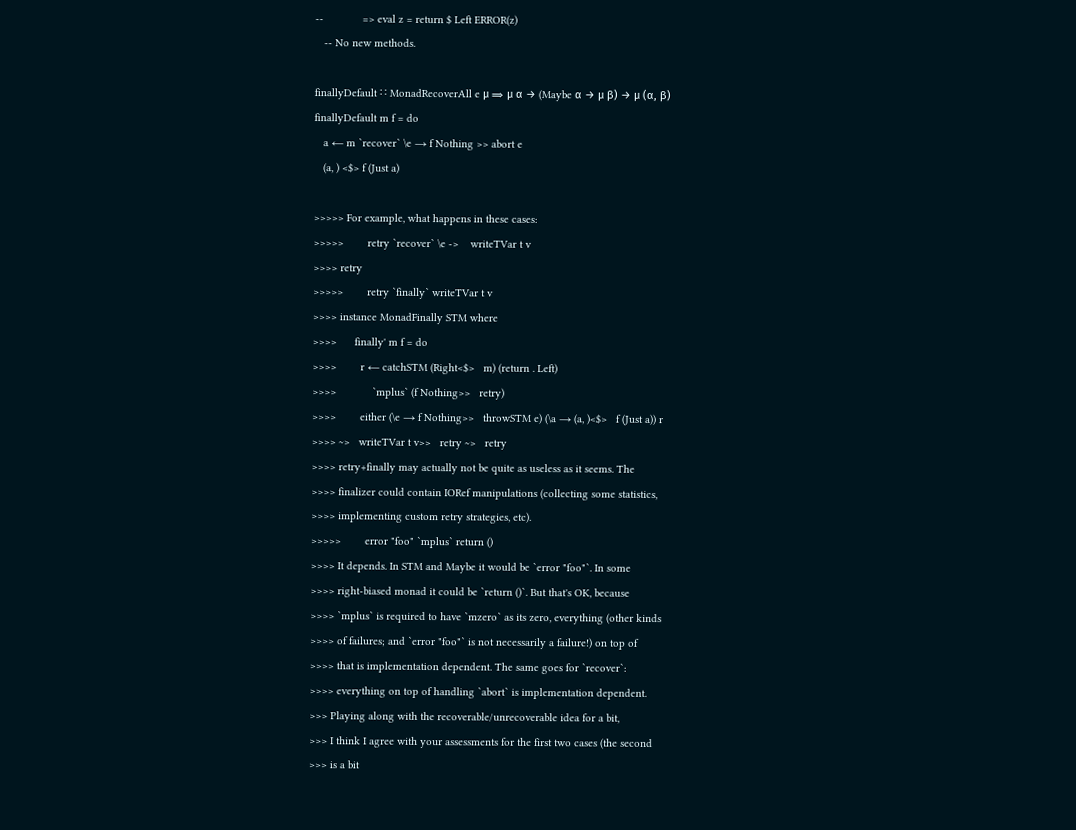--             => eval z = return $ Left ERROR(z)
   -- No new methods.

finallyDefault ∷ MonadRecoverAll e μ ⇒ μ α → (Maybe α → μ β) → μ (α, β)
finallyDefault m f = do
   a ← m `recover` \e → f Nothing >> abort e
   (a, ) <$> f (Just a)

>>>>> For example, what happens in these cases:
>>>>>        retry `recover` \e ->    writeTVar t v
>>>> retry
>>>>>        retry `finally` writeTVar t v
>>>> instance MonadFinally STM where
>>>>      finally' m f = do
>>>>        r ← catchSTM (Right<$>   m) (return . Left)
>>>>            `mplus` (f Nothing>>   retry)
>>>>        either (\e → f Nothing>>   throwSTM e) (\a → (a, )<$>   f (Just a)) r
>>>> ~>   writeTVar t v>>   retry ~>   retry
>>>> retry+finally may actually not be quite as useless as it seems. The
>>>> finalizer could contain IORef manipulations (collecting some statistics,
>>>> implementing custom retry strategies, etc).
>>>>>        error "foo" `mplus` return ()
>>>> It depends. In STM and Maybe it would be `error "foo"`. In some
>>>> right-biased monad it could be `return ()`. But that's OK, because
>>>> `mplus` is required to have `mzero` as its zero, everything (other kinds
>>>> of failures; and `error "foo"` is not necessarily a failure!) on top of
>>>> that is implementation dependent. The same goes for `recover`:
>>>> everything on top of handling `abort` is implementation dependent.
>>> Playing along with the recoverable/unrecoverable idea for a bit,
>>> I think I agree with your assessments for the first two cases (the second
>>> is a bit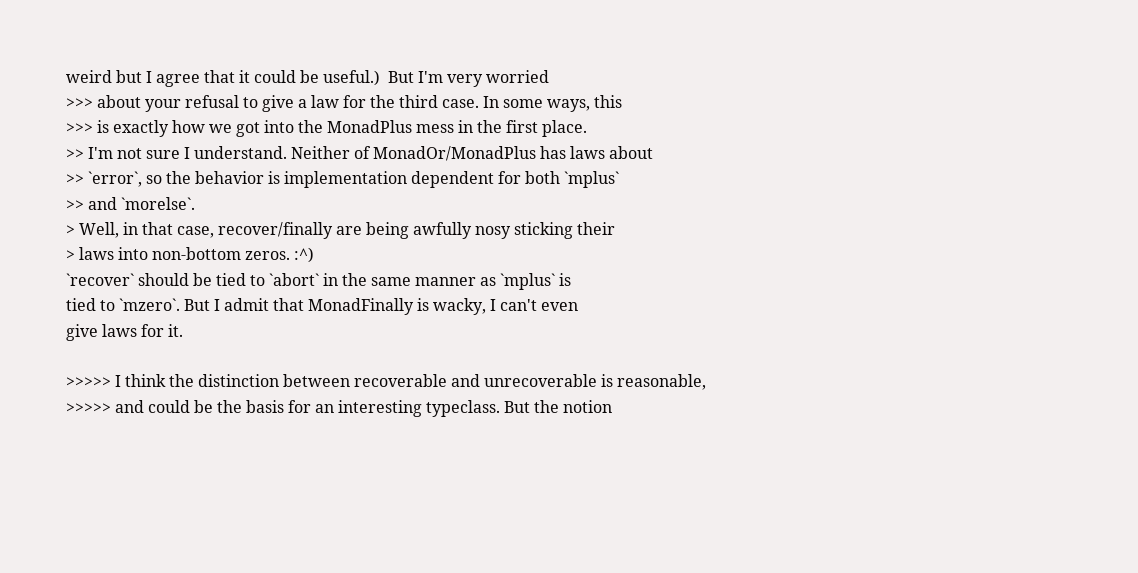weird but I agree that it could be useful.)  But I'm very worried
>>> about your refusal to give a law for the third case. In some ways, this
>>> is exactly how we got into the MonadPlus mess in the first place.
>> I'm not sure I understand. Neither of MonadOr/MonadPlus has laws about
>> `error`, so the behavior is implementation dependent for both `mplus`
>> and `morelse`.
> Well, in that case, recover/finally are being awfully nosy sticking their
> laws into non-bottom zeros. :^)
`recover` should be tied to `abort` in the same manner as `mplus` is
tied to `mzero`. But I admit that MonadFinally is wacky, I can't even
give laws for it.

>>>>> I think the distinction between recoverable and unrecoverable is reasonable,
>>>>> and could be the basis for an interesting typeclass. But the notion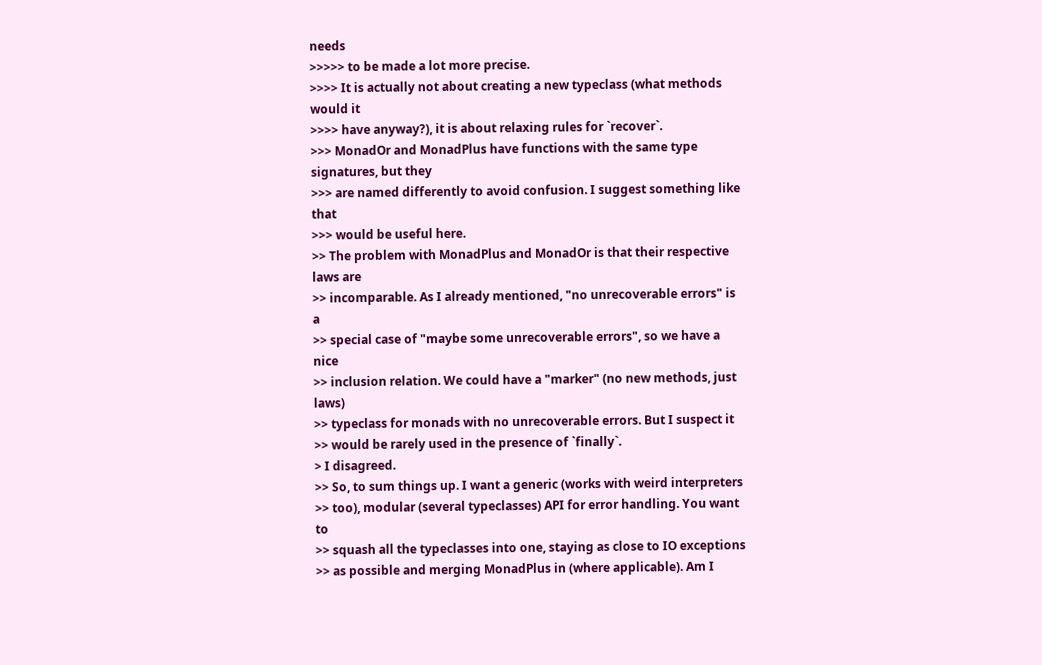needs
>>>>> to be made a lot more precise.
>>>> It is actually not about creating a new typeclass (what methods would it
>>>> have anyway?), it is about relaxing rules for `recover`.
>>> MonadOr and MonadPlus have functions with the same type signatures, but they
>>> are named differently to avoid confusion. I suggest something like that
>>> would be useful here.
>> The problem with MonadPlus and MonadOr is that their respective laws are
>> incomparable. As I already mentioned, "no unrecoverable errors" is a
>> special case of "maybe some unrecoverable errors", so we have a nice
>> inclusion relation. We could have a "marker" (no new methods, just laws)
>> typeclass for monads with no unrecoverable errors. But I suspect it
>> would be rarely used in the presence of `finally`.
> I disagreed.
>> So, to sum things up. I want a generic (works with weird interpreters
>> too), modular (several typeclasses) API for error handling. You want to
>> squash all the typeclasses into one, staying as close to IO exceptions
>> as possible and merging MonadPlus in (where applicable). Am I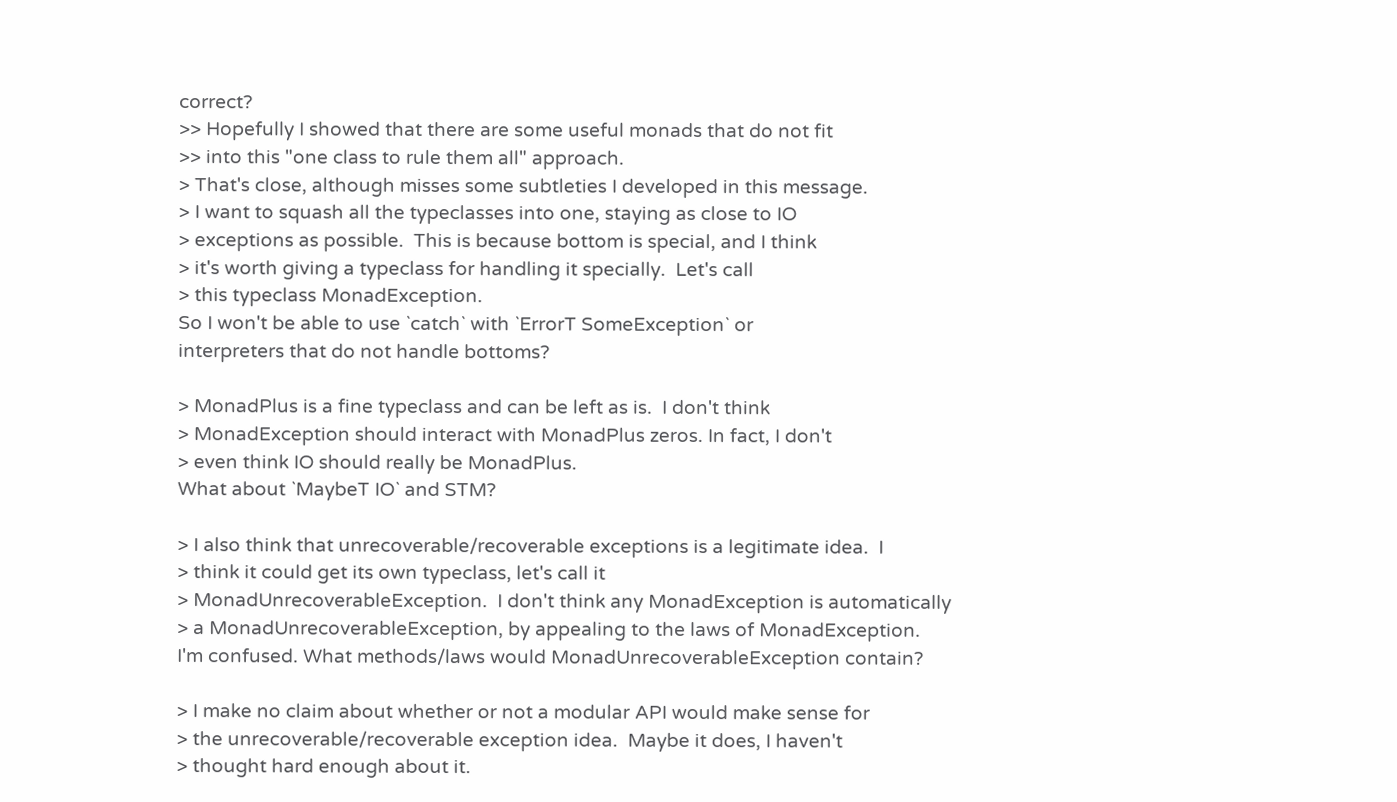correct?
>> Hopefully I showed that there are some useful monads that do not fit
>> into this "one class to rule them all" approach.
> That's close, although misses some subtleties I developed in this message.
> I want to squash all the typeclasses into one, staying as close to IO
> exceptions as possible.  This is because bottom is special, and I think
> it's worth giving a typeclass for handling it specially.  Let's call
> this typeclass MonadException.
So I won't be able to use `catch` with `ErrorT SomeException` or
interpreters that do not handle bottoms?

> MonadPlus is a fine typeclass and can be left as is.  I don't think
> MonadException should interact with MonadPlus zeros. In fact, I don't
> even think IO should really be MonadPlus.
What about `MaybeT IO` and STM?

> I also think that unrecoverable/recoverable exceptions is a legitimate idea.  I
> think it could get its own typeclass, let's call it
> MonadUnrecoverableException.  I don't think any MonadException is automatically
> a MonadUnrecoverableException, by appealing to the laws of MonadException.
I'm confused. What methods/laws would MonadUnrecoverableException contain?

> I make no claim about whether or not a modular API would make sense for
> the unrecoverable/recoverable exception idea.  Maybe it does, I haven't
> thought hard enough about it.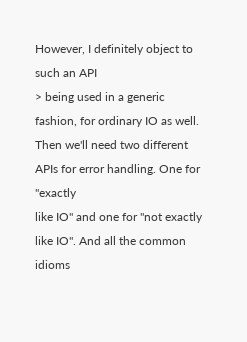However, I definitely object to such an API
> being used in a generic fashion, for ordinary IO as well.
Then we'll need two different APIs for error handling. One for "exactly
like IO" and one for "not exactly like IO". And all the common idioms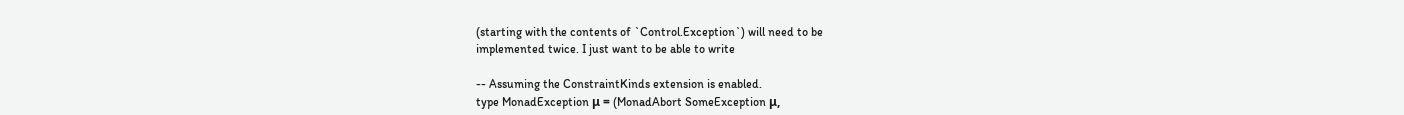(starting with the contents of `Control.Exception`) will need to be
implemented twice. I just want to be able to write

-- Assuming the ConstraintKinds extension is enabled.
type MonadException μ = (MonadAbort SomeException μ,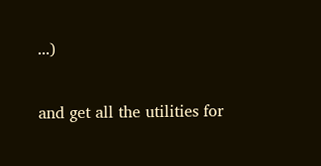...)

and get all the utilities for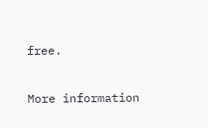free.

More information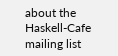about the Haskell-Cafe mailing list